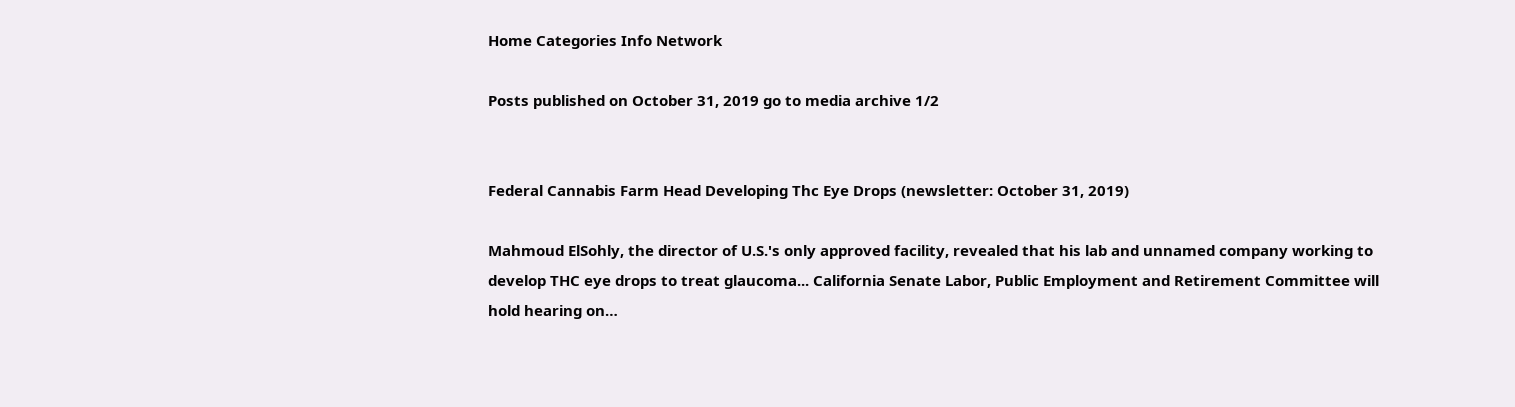Home Categories Info Network

Posts published on October 31, 2019 go to media archive 1/2


Federal Cannabis Farm Head Developing Thc Eye Drops (newsletter: October 31, 2019)

Mahmoud ElSohly, the director of U.S.'s only approved facility, revealed that his lab and unnamed company working to develop THC eye drops to treat glaucoma... California Senate Labor, Public Employment and Retirement Committee will hold hearing on…